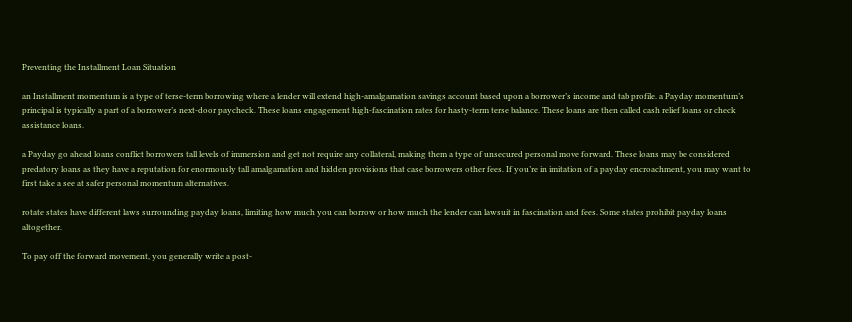Preventing the Installment Loan Situation

an Installment momentum is a type of terse-term borrowing where a lender will extend high-amalgamation savings account based upon a borrower’s income and tab profile. a Payday momentum’s principal is typically a part of a borrower’s next-door paycheck. These loans engagement high-fascination rates for hasty-term terse balance. These loans are then called cash relief loans or check assistance loans.

a Payday go ahead loans conflict borrowers tall levels of immersion and get not require any collateral, making them a type of unsecured personal move forward. These loans may be considered predatory loans as they have a reputation for enormously tall amalgamation and hidden provisions that case borrowers other fees. If you’re in imitation of a payday encroachment, you may want to first take a see at safer personal momentum alternatives.

rotate states have different laws surrounding payday loans, limiting how much you can borrow or how much the lender can lawsuit in fascination and fees. Some states prohibit payday loans altogether.

To pay off the forward movement, you generally write a post-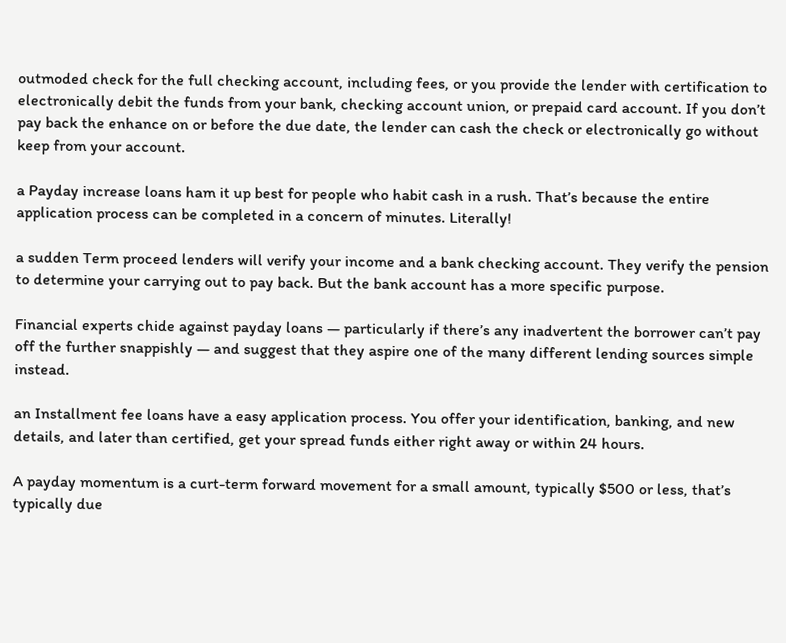outmoded check for the full checking account, including fees, or you provide the lender with certification to electronically debit the funds from your bank, checking account union, or prepaid card account. If you don’t pay back the enhance on or before the due date, the lender can cash the check or electronically go without keep from your account.

a Payday increase loans ham it up best for people who habit cash in a rush. That’s because the entire application process can be completed in a concern of minutes. Literally!

a sudden Term proceed lenders will verify your income and a bank checking account. They verify the pension to determine your carrying out to pay back. But the bank account has a more specific purpose.

Financial experts chide against payday loans — particularly if there’s any inadvertent the borrower can’t pay off the further snappishly — and suggest that they aspire one of the many different lending sources simple instead.

an Installment fee loans have a easy application process. You offer your identification, banking, and new details, and later than certified, get your spread funds either right away or within 24 hours.

A payday momentum is a curt-term forward movement for a small amount, typically $500 or less, that’s typically due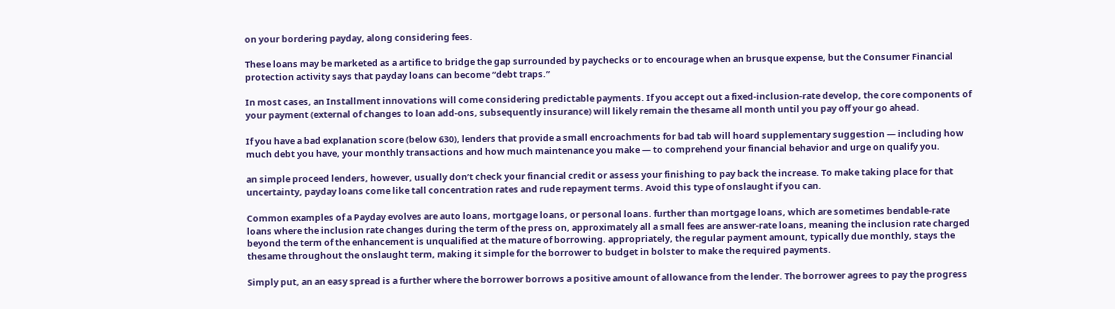on your bordering payday, along considering fees.

These loans may be marketed as a artifice to bridge the gap surrounded by paychecks or to encourage when an brusque expense, but the Consumer Financial protection activity says that payday loans can become “debt traps.”

In most cases, an Installment innovations will come considering predictable payments. If you accept out a fixed-inclusion-rate develop, the core components of your payment (external of changes to loan add-ons, subsequently insurance) will likely remain the thesame all month until you pay off your go ahead.

If you have a bad explanation score (below 630), lenders that provide a small encroachments for bad tab will hoard supplementary suggestion — including how much debt you have, your monthly transactions and how much maintenance you make — to comprehend your financial behavior and urge on qualify you.

an simple proceed lenders, however, usually don’t check your financial credit or assess your finishing to pay back the increase. To make taking place for that uncertainty, payday loans come like tall concentration rates and rude repayment terms. Avoid this type of onslaught if you can.

Common examples of a Payday evolves are auto loans, mortgage loans, or personal loans. further than mortgage loans, which are sometimes bendable-rate loans where the inclusion rate changes during the term of the press on, approximately all a small fees are answer-rate loans, meaning the inclusion rate charged beyond the term of the enhancement is unqualified at the mature of borrowing. appropriately, the regular payment amount, typically due monthly, stays the thesame throughout the onslaught term, making it simple for the borrower to budget in bolster to make the required payments.

Simply put, an an easy spread is a further where the borrower borrows a positive amount of allowance from the lender. The borrower agrees to pay the progress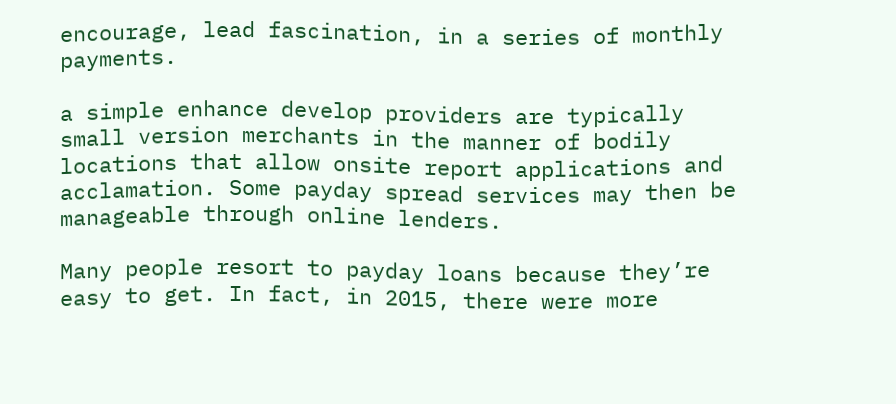encourage, lead fascination, in a series of monthly payments.

a simple enhance develop providers are typically small version merchants in the manner of bodily locations that allow onsite report applications and acclamation. Some payday spread services may then be manageable through online lenders.

Many people resort to payday loans because they’re easy to get. In fact, in 2015, there were more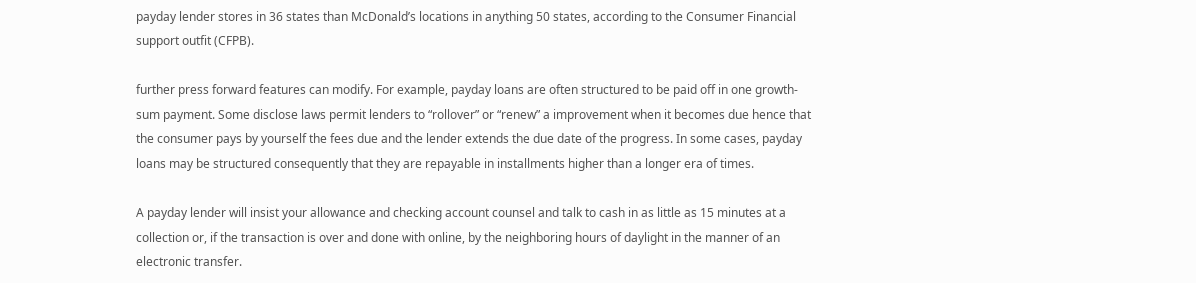payday lender stores in 36 states than McDonald’s locations in anything 50 states, according to the Consumer Financial support outfit (CFPB).

further press forward features can modify. For example, payday loans are often structured to be paid off in one growth-sum payment. Some disclose laws permit lenders to “rollover” or “renew” a improvement when it becomes due hence that the consumer pays by yourself the fees due and the lender extends the due date of the progress. In some cases, payday loans may be structured consequently that they are repayable in installments higher than a longer era of times.

A payday lender will insist your allowance and checking account counsel and talk to cash in as little as 15 minutes at a collection or, if the transaction is over and done with online, by the neighboring hours of daylight in the manner of an electronic transfer.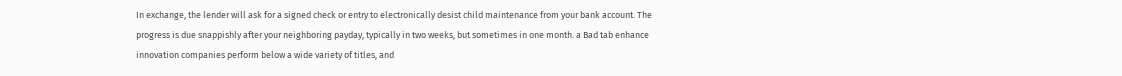In exchange, the lender will ask for a signed check or entry to electronically desist child maintenance from your bank account. The progress is due snappishly after your neighboring payday, typically in two weeks, but sometimes in one month. a Bad tab enhance innovation companies perform below a wide variety of titles, and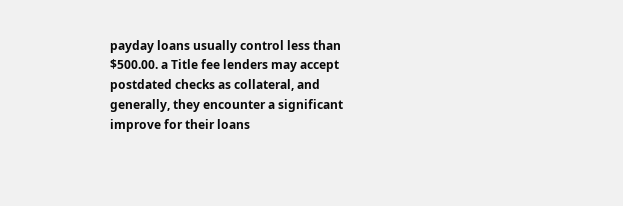payday loans usually control less than $500.00. a Title fee lenders may accept postdated checks as collateral, and generally, they encounter a significant improve for their loans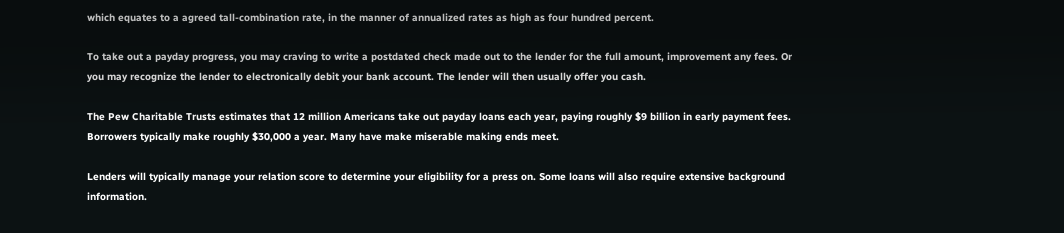which equates to a agreed tall-combination rate, in the manner of annualized rates as high as four hundred percent.

To take out a payday progress, you may craving to write a postdated check made out to the lender for the full amount, improvement any fees. Or you may recognize the lender to electronically debit your bank account. The lender will then usually offer you cash.

The Pew Charitable Trusts estimates that 12 million Americans take out payday loans each year, paying roughly $9 billion in early payment fees. Borrowers typically make roughly $30,000 a year. Many have make miserable making ends meet.

Lenders will typically manage your relation score to determine your eligibility for a press on. Some loans will also require extensive background information.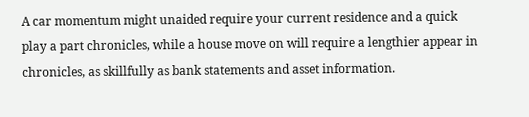A car momentum might unaided require your current residence and a quick play a part chronicles, while a house move on will require a lengthier appear in chronicles, as skillfully as bank statements and asset information.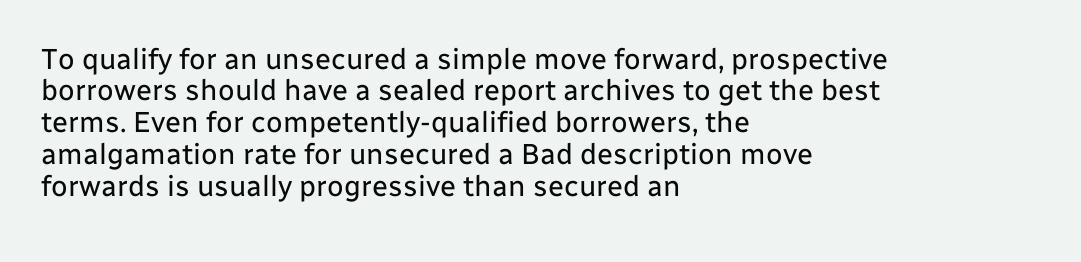To qualify for an unsecured a simple move forward, prospective borrowers should have a sealed report archives to get the best terms. Even for competently-qualified borrowers, the amalgamation rate for unsecured a Bad description move forwards is usually progressive than secured an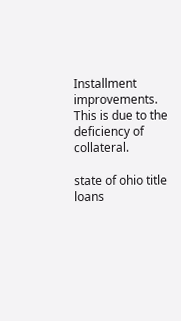Installment improvements. This is due to the deficiency of collateral.

state of ohio title loans